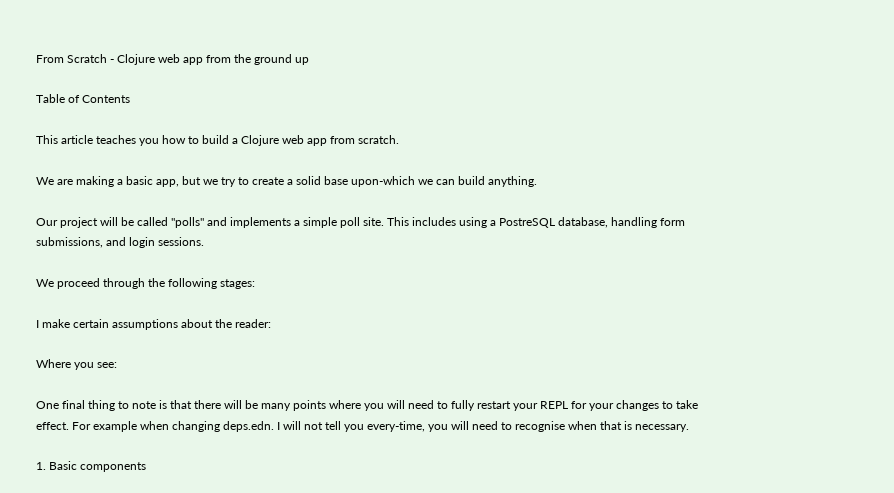From Scratch - Clojure web app from the ground up

Table of Contents

This article teaches you how to build a Clojure web app from scratch.

We are making a basic app, but we try to create a solid base upon-which we can build anything.

Our project will be called "polls" and implements a simple poll site. This includes using a PostreSQL database, handling form submissions, and login sessions.

We proceed through the following stages:

I make certain assumptions about the reader:

Where you see:

One final thing to note is that there will be many points where you will need to fully restart your REPL for your changes to take effect. For example when changing deps.edn. I will not tell you every-time, you will need to recognise when that is necessary.

1. Basic components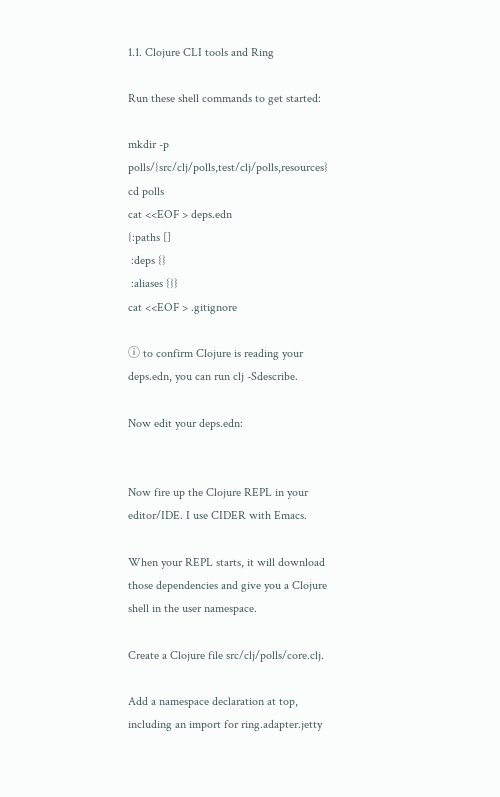1.1. Clojure CLI tools and Ring

Run these shell commands to get started:

mkdir -p polls/{src/clj/polls,test/clj/polls,resources}
cd polls
cat <<EOF > deps.edn
{:paths []
 :deps {}
 :aliases {}}
cat <<EOF > .gitignore

ⓘ to confirm Clojure is reading your deps.edn, you can run clj -Sdescribe.

Now edit your deps.edn:


Now fire up the Clojure REPL in your editor/IDE. I use CIDER with Emacs.

When your REPL starts, it will download those dependencies and give you a Clojure shell in the user namespace.

Create a Clojure file src/clj/polls/core.clj.

Add a namespace declaration at top, including an import for ring.adapter.jetty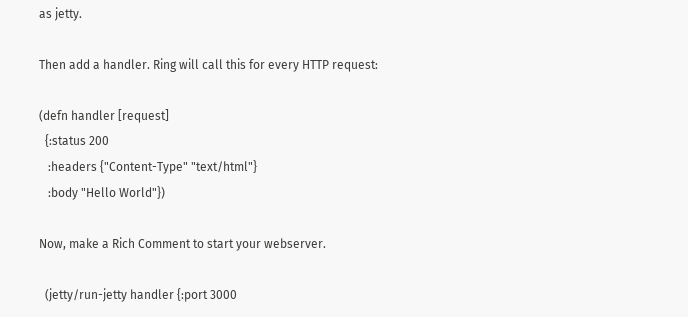as jetty.

Then add a handler. Ring will call this for every HTTP request:

(defn handler [request]
  {:status 200
   :headers {"Content-Type" "text/html"}
   :body "Hello World"})

Now, make a Rich Comment to start your webserver.

  (jetty/run-jetty handler {:port 3000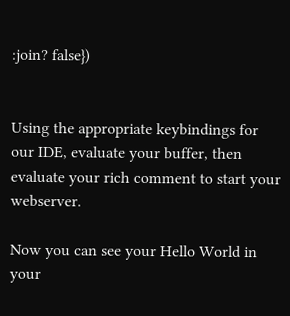:join? false})


Using the appropriate keybindings for our IDE, evaluate your buffer, then evaluate your rich comment to start your webserver.

Now you can see your Hello World in your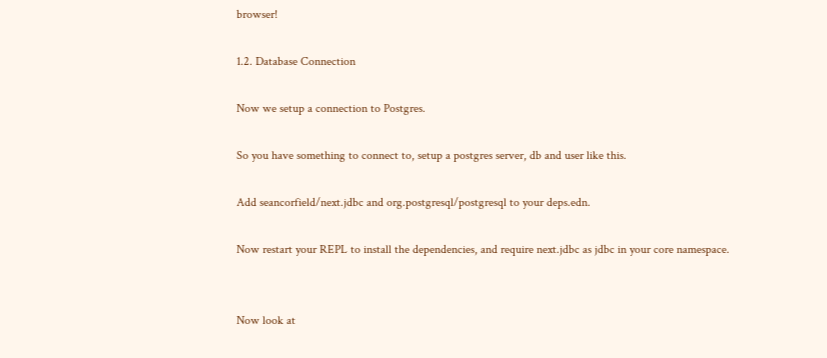browser!

1.2. Database Connection

Now we setup a connection to Postgres.

So you have something to connect to, setup a postgres server, db and user like this.

Add seancorfield/next.jdbc and org.postgresql/postgresql to your deps.edn.

Now restart your REPL to install the dependencies, and require next.jdbc as jdbc in your core namespace.


Now look at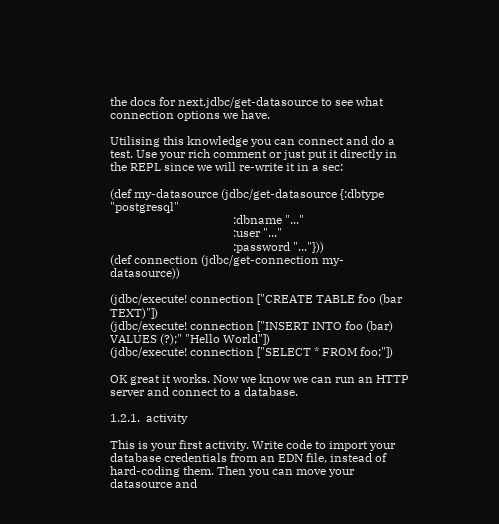the docs for next.jdbc/get-datasource to see what connection options we have.

Utilising this knowledge you can connect and do a test. Use your rich comment or just put it directly in the REPL since we will re-write it in a sec:

(def my-datasource (jdbc/get-datasource {:dbtype "postgresql"
                                         :dbname "..."
                                         :user "..."
                                         :password "..."}))
(def connection (jdbc/get-connection my-datasource))

(jdbc/execute! connection ["CREATE TABLE foo (bar TEXT)"])
(jdbc/execute! connection ["INSERT INTO foo (bar) VALUES (?);" "Hello World"])
(jdbc/execute! connection ["SELECT * FROM foo;"])

OK great it works. Now we know we can run an HTTP server and connect to a database.

1.2.1.  activity

This is your first activity. Write code to import your database credentials from an EDN file, instead of hard-coding them. Then you can move your datasource and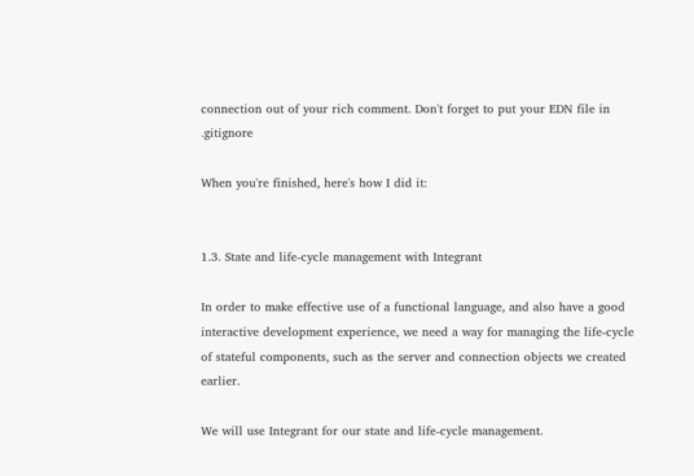connection out of your rich comment. Don't forget to put your EDN file in .gitignore

When you're finished, here's how I did it:


1.3. State and life-cycle management with Integrant

In order to make effective use of a functional language, and also have a good interactive development experience, we need a way for managing the life-cycle of stateful components, such as the server and connection objects we created earlier.

We will use Integrant for our state and life-cycle management.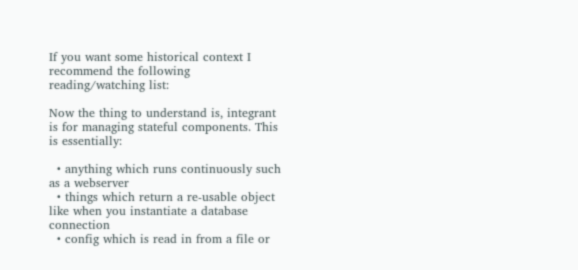If you want some historical context I recommend the following reading/watching list:

Now the thing to understand is, integrant is for managing stateful components. This is essentially:

  • anything which runs continuously such as a webserver
  • things which return a re-usable object like when you instantiate a database connection
  • config which is read in from a file or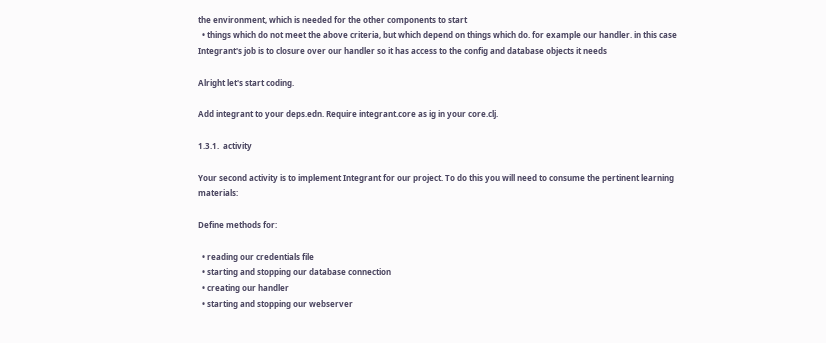the environment, which is needed for the other components to start
  • things which do not meet the above criteria, but which depend on things which do. for example our handler. in this case Integrant's job is to closure over our handler so it has access to the config and database objects it needs

Alright let's start coding.

Add integrant to your deps.edn. Require integrant.core as ig in your core.clj.

1.3.1.  activity

Your second activity is to implement Integrant for our project. To do this you will need to consume the pertinent learning materials:

Define methods for:

  • reading our credentials file
  • starting and stopping our database connection
  • creating our handler
  • starting and stopping our webserver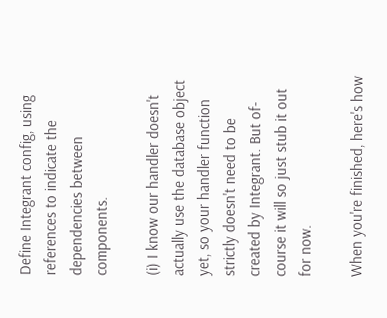Define Integrant config, using references to indicate the dependencies between components.

(i) I know our handler doesn't actually use the database object yet, so your handler function strictly doesn't need to be created by Integrant. But of-course it will so just stub it out for now.

When you're finished, here's how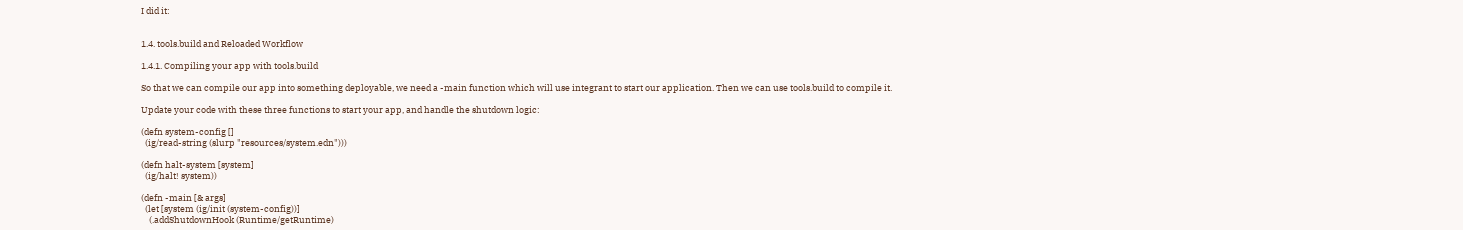I did it:


1.4. tools.build and Reloaded Workflow

1.4.1. Compiling your app with tools.build

So that we can compile our app into something deployable, we need a -main function which will use integrant to start our application. Then we can use tools.build to compile it.

Update your code with these three functions to start your app, and handle the shutdown logic:

(defn system-config []
  (ig/read-string (slurp "resources/system.edn")))

(defn halt-system [system]
  (ig/halt! system))

(defn -main [& args]
  (let [system (ig/init (system-config))]
    (.addShutdownHook (Runtime/getRuntime)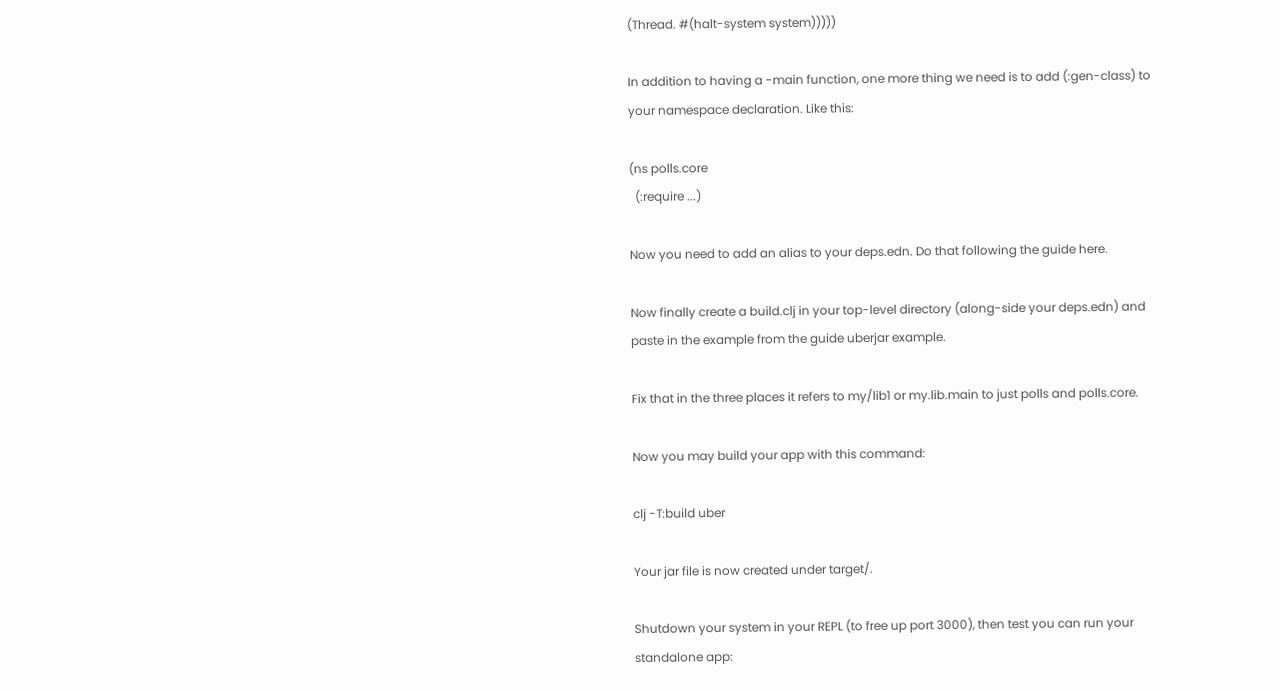(Thread. #(halt-system system)))))

In addition to having a -main function, one more thing we need is to add (:gen-class) to your namespace declaration. Like this:

(ns polls.core
  (:require ...)

Now you need to add an alias to your deps.edn. Do that following the guide here.

Now finally create a build.clj in your top-level directory (along-side your deps.edn) and paste in the example from the guide uberjar example.

Fix that in the three places it refers to my/lib1 or my.lib.main to just polls and polls.core.

Now you may build your app with this command:

clj -T:build uber

Your jar file is now created under target/.

Shutdown your system in your REPL (to free up port 3000), then test you can run your standalone app: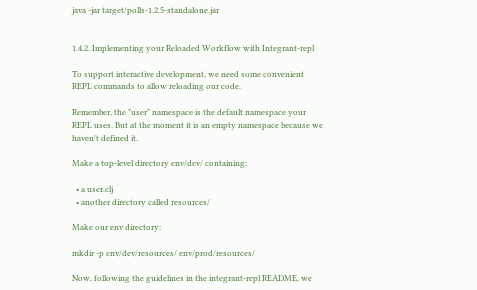java -jar target/polls-1.2.5-standalone.jar


1.4.2. Implementing your Reloaded Workflow with Integrant-repl

To support interactive development, we need some convenient REPL commands to allow reloading our code.

Remember, the "user" namespace is the default namespace your REPL uses. But at the moment it is an empty namespace because we haven't defined it.

Make a top-level directory env/dev/ containing:

  • a user.clj
  • another directory called resources/

Make our env directory:

mkdir -p env/dev/resources/ env/prod/resources/

Now, following the guidelines in the integrant-repl README, we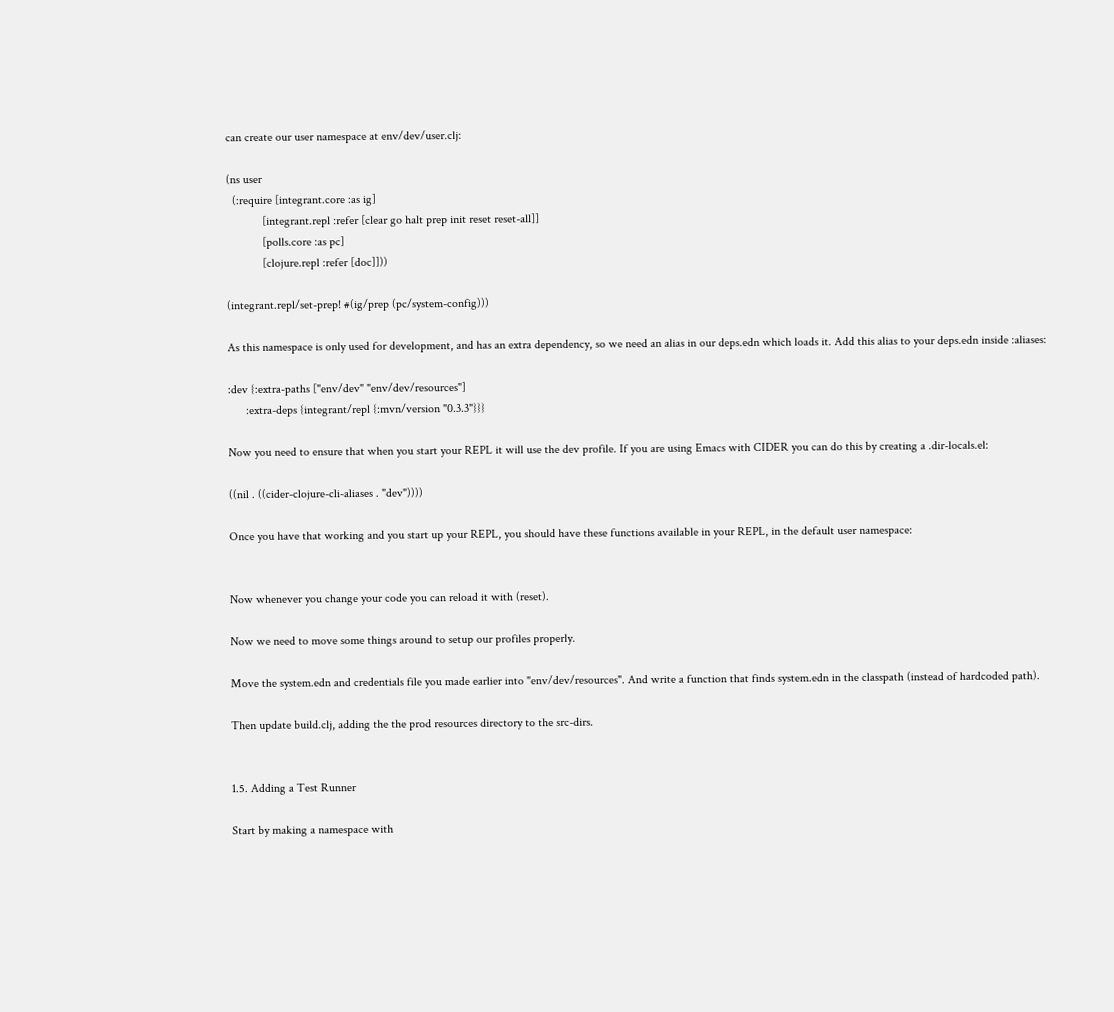can create our user namespace at env/dev/user.clj:

(ns user
  (:require [integrant.core :as ig]
            [integrant.repl :refer [clear go halt prep init reset reset-all]]
            [polls.core :as pc]
            [clojure.repl :refer [doc]]))

(integrant.repl/set-prep! #(ig/prep (pc/system-config)))

As this namespace is only used for development, and has an extra dependency, so we need an alias in our deps.edn which loads it. Add this alias to your deps.edn inside :aliases:

:dev {:extra-paths ["env/dev" "env/dev/resources"]
      :extra-deps {integrant/repl {:mvn/version "0.3.3"}}}

Now you need to ensure that when you start your REPL it will use the dev profile. If you are using Emacs with CIDER you can do this by creating a .dir-locals.el:

((nil . ((cider-clojure-cli-aliases . "dev"))))

Once you have that working and you start up your REPL, you should have these functions available in your REPL, in the default user namespace:


Now whenever you change your code you can reload it with (reset).

Now we need to move some things around to setup our profiles properly.

Move the system.edn and credentials file you made earlier into "env/dev/resources". And write a function that finds system.edn in the classpath (instead of hardcoded path).

Then update build.clj, adding the the prod resources directory to the src-dirs.


1.5. Adding a Test Runner

Start by making a namespace with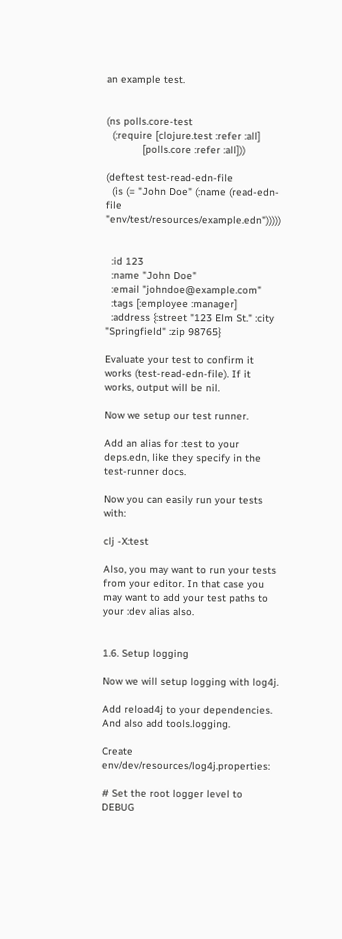an example test.


(ns polls.core-test
  (:require [clojure.test :refer :all]
            [polls.core :refer :all]))

(deftest test-read-edn-file
  (is (= "John Doe" (:name (read-edn-file "env/test/resources/example.edn")))))


  :id 123
  :name "John Doe"
  :email "johndoe@example.com"
  :tags [:employee :manager]
  :address {:street "123 Elm St." :city "Springfield" :zip 98765}

Evaluate your test to confirm it works (test-read-edn-file). If it works, output will be nil.

Now we setup our test runner.

Add an alias for :test to your deps.edn, like they specify in the test-runner docs.

Now you can easily run your tests with:

clj -X:test

Also, you may want to run your tests from your editor. In that case you may want to add your test paths to your :dev alias also.


1.6. Setup logging

Now we will setup logging with log4j.

Add reload4j to your dependencies. And also add tools.logging.

Create env/dev/resources/log4j.properties:

# Set the root logger level to DEBUG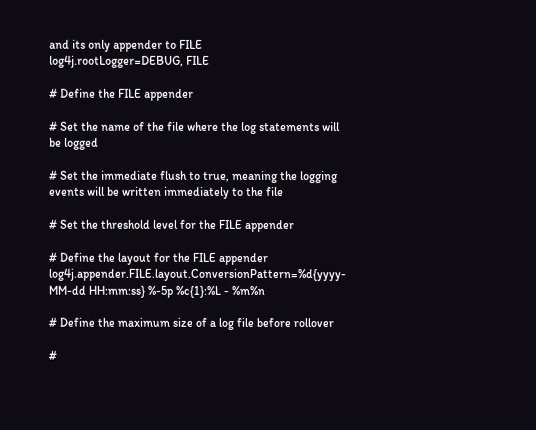and its only appender to FILE
log4j.rootLogger=DEBUG, FILE

# Define the FILE appender

# Set the name of the file where the log statements will be logged

# Set the immediate flush to true, meaning the logging events will be written immediately to the file

# Set the threshold level for the FILE appender

# Define the layout for the FILE appender
log4j.appender.FILE.layout.ConversionPattern=%d{yyyy-MM-dd HH:mm:ss} %-5p %c{1}:%L - %m%n

# Define the maximum size of a log file before rollover

#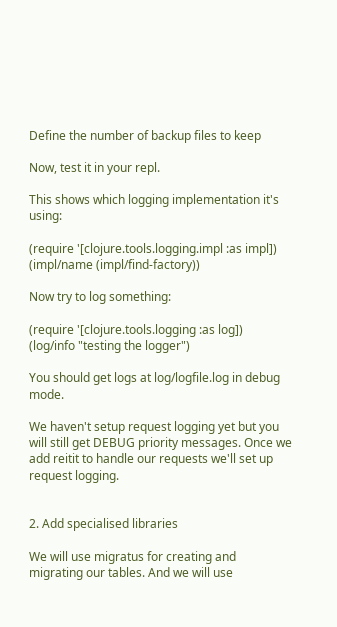Define the number of backup files to keep

Now, test it in your repl.

This shows which logging implementation it's using:

(require '[clojure.tools.logging.impl :as impl])
(impl/name (impl/find-factory))

Now try to log something:

(require '[clojure.tools.logging :as log])
(log/info "testing the logger")

You should get logs at log/logfile.log in debug mode.

We haven't setup request logging yet but you will still get DEBUG priority messages. Once we add reitit to handle our requests we'll set up request logging.


2. Add specialised libraries

We will use migratus for creating and migrating our tables. And we will use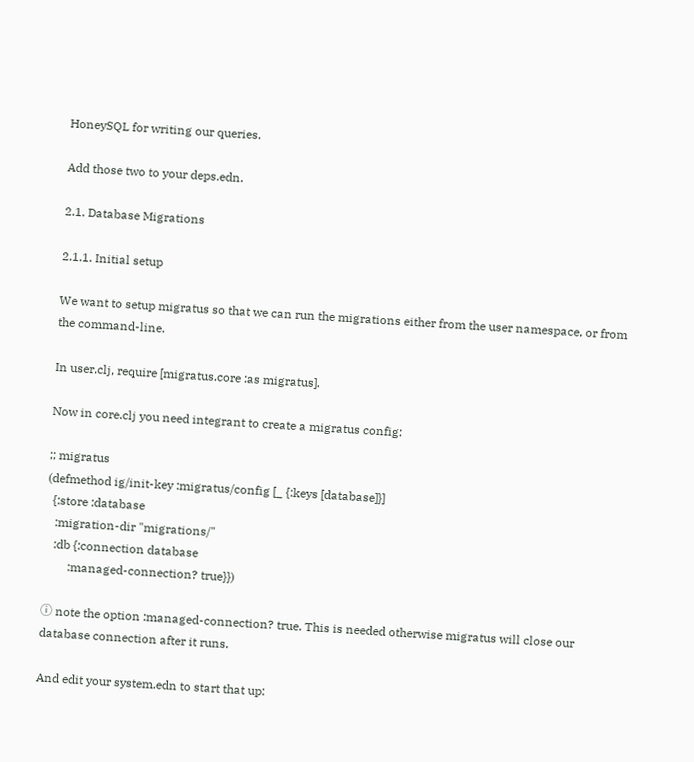HoneySQL for writing our queries.

Add those two to your deps.edn.

2.1. Database Migrations

2.1.1. Initial setup

We want to setup migratus so that we can run the migrations either from the user namespace, or from the command-line.

In user.clj, require [migratus.core :as migratus].

Now in core.clj you need integrant to create a migratus config:

;; migratus
(defmethod ig/init-key :migratus/config [_ {:keys [database]}]
  {:store :database
   :migration-dir "migrations/"
   :db {:connection database
        :managed-connection? true}})

ⓘ note the option :managed-connection? true. This is needed otherwise migratus will close our database connection after it runs.

And edit your system.edn to start that up: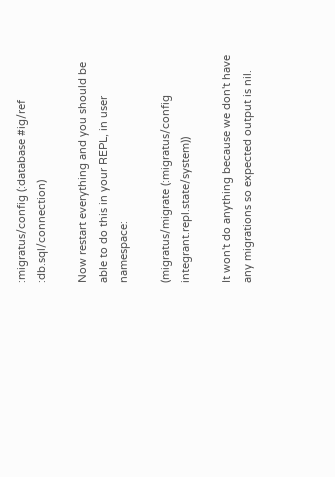:migratus/config (:database #ig/ref :db.sql/connection)

Now restart everything and you should be able to do this in your REPL, in user namespace:

(migratus/migrate (:migratus/config integrant.repl.state/system))

It won't do anything because we don't have any migrations so expected output is nil.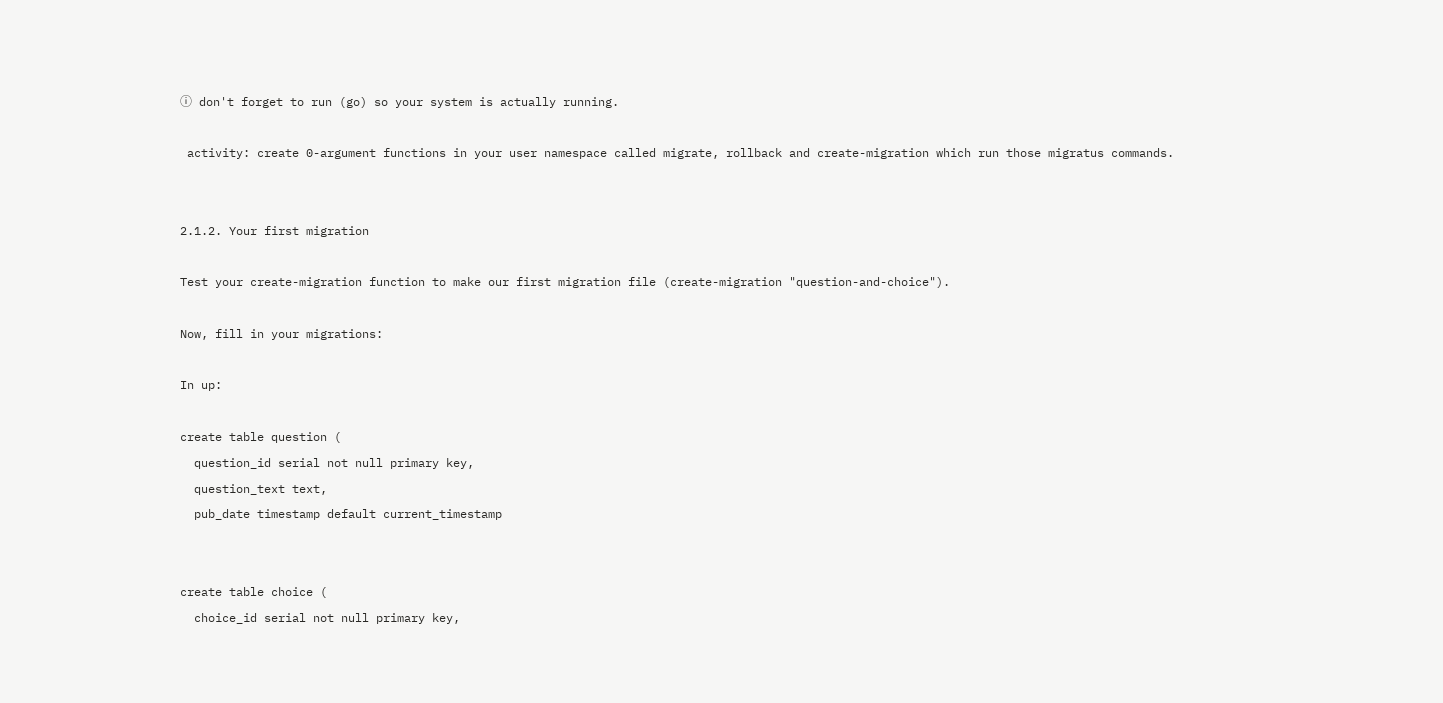ⓘ don't forget to run (go) so your system is actually running.

 activity: create 0-argument functions in your user namespace called migrate, rollback and create-migration which run those migratus commands.


2.1.2. Your first migration

Test your create-migration function to make our first migration file (create-migration "question-and-choice").

Now, fill in your migrations:

In up:

create table question (
  question_id serial not null primary key,
  question_text text,
  pub_date timestamp default current_timestamp


create table choice (
  choice_id serial not null primary key,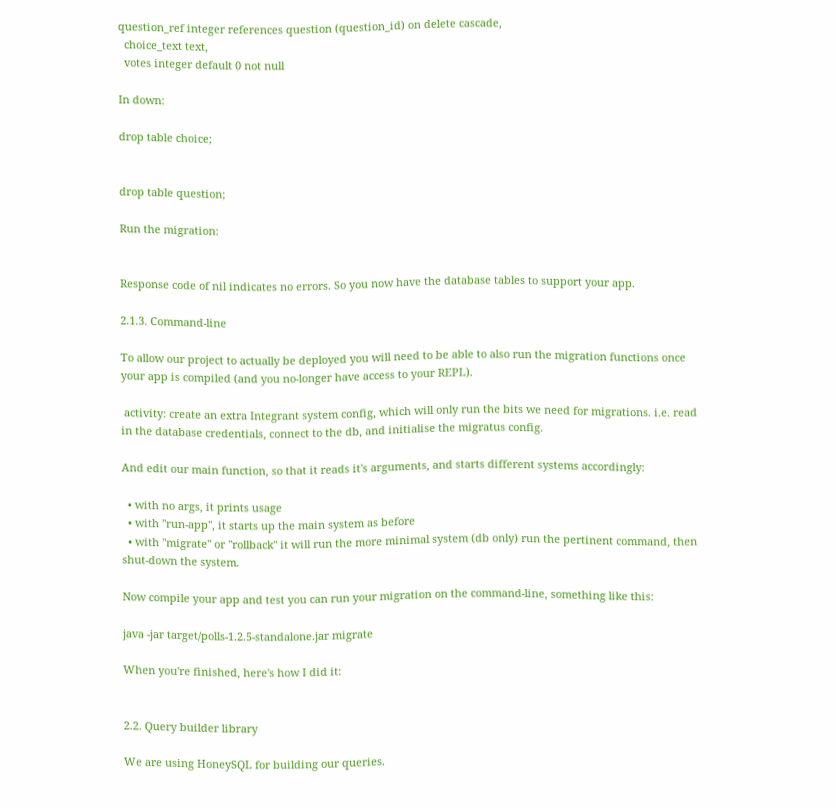question_ref integer references question (question_id) on delete cascade,
  choice_text text,
  votes integer default 0 not null

In down:

drop table choice;


drop table question;

Run the migration:


Response code of nil indicates no errors. So you now have the database tables to support your app.

2.1.3. Command-line

To allow our project to actually be deployed you will need to be able to also run the migration functions once your app is compiled (and you no-longer have access to your REPL).

 activity: create an extra Integrant system config, which will only run the bits we need for migrations. i.e. read in the database credentials, connect to the db, and initialise the migratus config.

And edit our main function, so that it reads it's arguments, and starts different systems accordingly:

  • with no args, it prints usage
  • with "run-app", it starts up the main system as before
  • with "migrate" or "rollback" it will run the more minimal system (db only) run the pertinent command, then shut-down the system.

Now compile your app and test you can run your migration on the command-line, something like this:

java -jar target/polls-1.2.5-standalone.jar migrate

When you're finished, here's how I did it:


2.2. Query builder library

We are using HoneySQL for building our queries.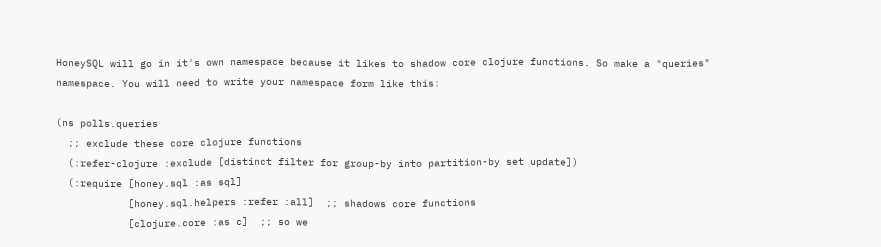HoneySQL will go in it's own namespace because it likes to shadow core clojure functions. So make a "queries" namespace. You will need to write your namespace form like this:

(ns polls.queries
  ;; exclude these core clojure functions
  (:refer-clojure :exclude [distinct filter for group-by into partition-by set update])
  (:require [honey.sql :as sql]
            [honey.sql.helpers :refer :all]  ;; shadows core functions
            [clojure.core :as c]  ;; so we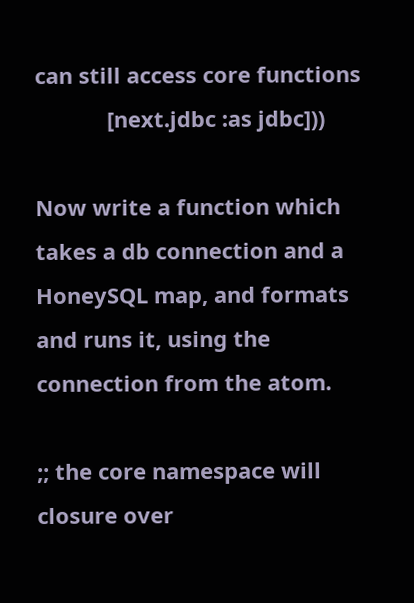can still access core functions
            [next.jdbc :as jdbc]))

Now write a function which takes a db connection and a HoneySQL map, and formats and runs it, using the connection from the atom.

;; the core namespace will closure over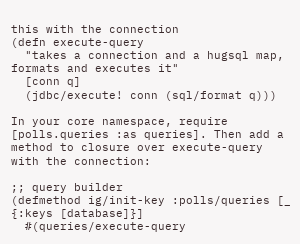this with the connection
(defn execute-query
  "takes a connection and a hugsql map, formats and executes it"
  [conn q]
  (jdbc/execute! conn (sql/format q)))

In your core namespace, require [polls.queries :as queries]. Then add a method to closure over execute-query with the connection:

;; query builder
(defmethod ig/init-key :polls/queries [_ {:keys [database]}]
  #(queries/execute-query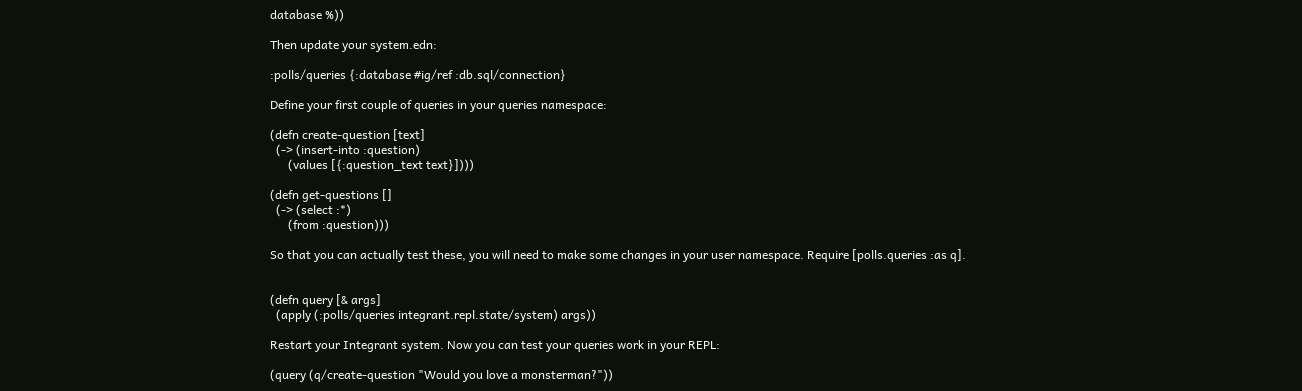database %))

Then update your system.edn:

:polls/queries {:database #ig/ref :db.sql/connection}

Define your first couple of queries in your queries namespace:

(defn create-question [text]
  (-> (insert-into :question)
      (values [{:question_text text}])))

(defn get-questions []
  (-> (select :*)
      (from :question)))

So that you can actually test these, you will need to make some changes in your user namespace. Require [polls.queries :as q].


(defn query [& args]
  (apply (:polls/queries integrant.repl.state/system) args))

Restart your Integrant system. Now you can test your queries work in your REPL:

(query (q/create-question "Would you love a monsterman?"))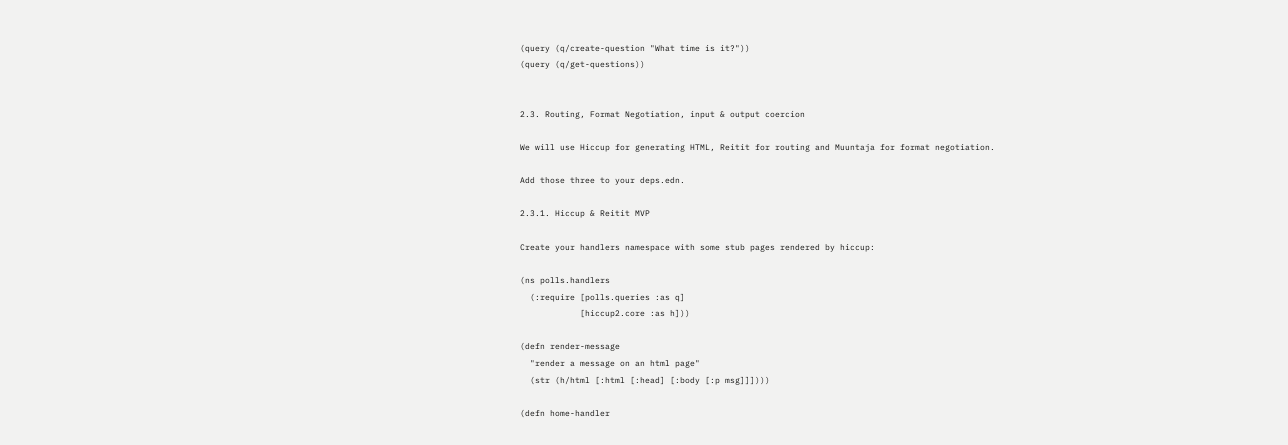(query (q/create-question "What time is it?"))
(query (q/get-questions))


2.3. Routing, Format Negotiation, input & output coercion

We will use Hiccup for generating HTML, Reitit for routing and Muuntaja for format negotiation.

Add those three to your deps.edn.

2.3.1. Hiccup & Reitit MVP

Create your handlers namespace with some stub pages rendered by hiccup:

(ns polls.handlers
  (:require [polls.queries :as q]
            [hiccup2.core :as h]))

(defn render-message
  "render a message on an html page"
  (str (h/html [:html [:head] [:body [:p msg]]])))

(defn home-handler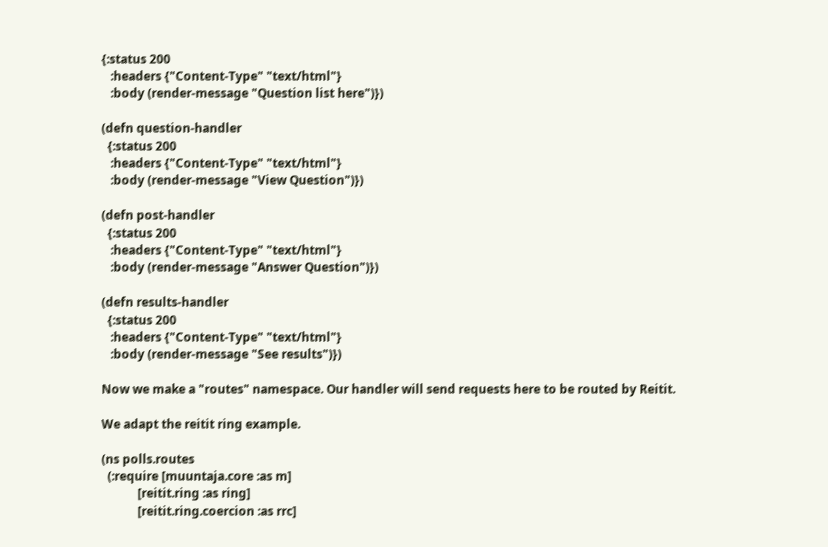{:status 200
   :headers {"Content-Type" "text/html"}
   :body (render-message "Question list here")})

(defn question-handler
  {:status 200
   :headers {"Content-Type" "text/html"}
   :body (render-message "View Question")})

(defn post-handler
  {:status 200
   :headers {"Content-Type" "text/html"}
   :body (render-message "Answer Question")})

(defn results-handler
  {:status 200
   :headers {"Content-Type" "text/html"}
   :body (render-message "See results")})

Now we make a "routes" namespace. Our handler will send requests here to be routed by Reitit.

We adapt the reitit ring example.

(ns polls.routes
  (:require [muuntaja.core :as m]
            [reitit.ring :as ring]
            [reitit.ring.coercion :as rrc]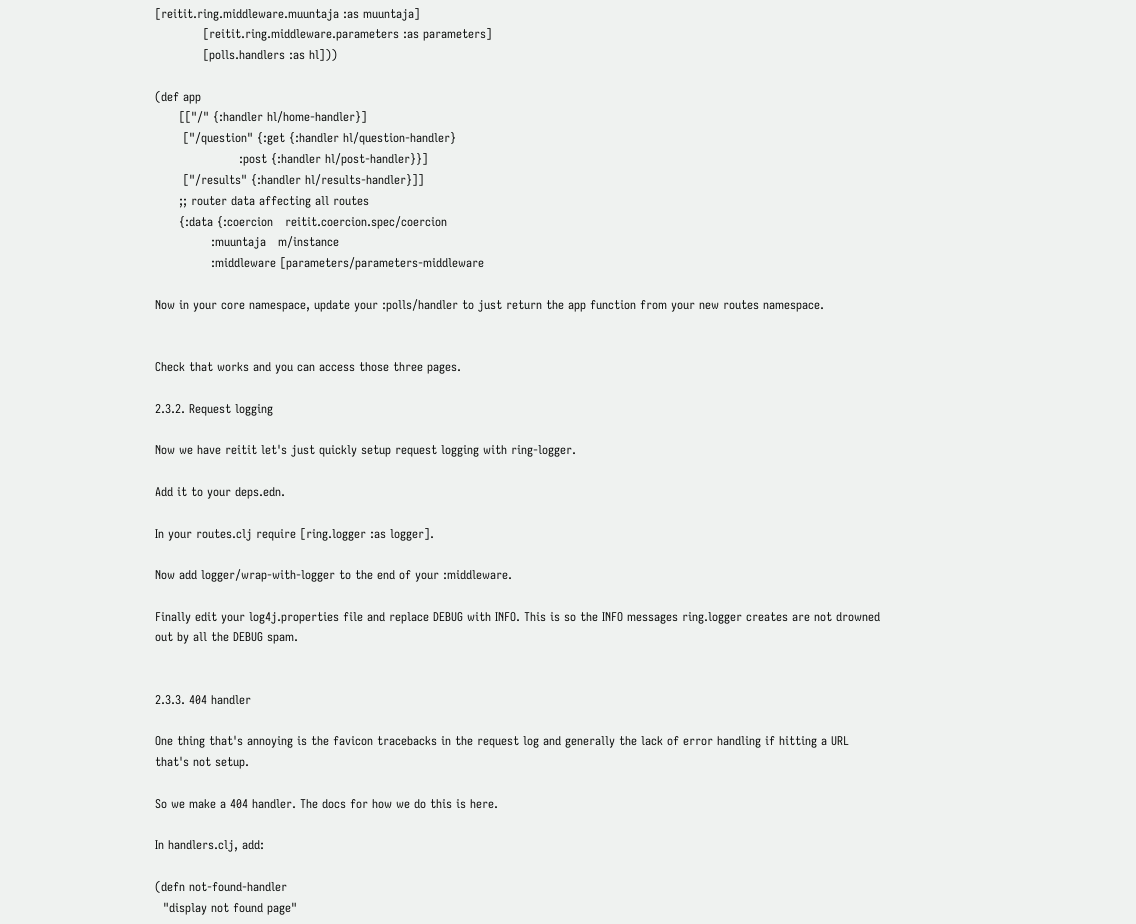[reitit.ring.middleware.muuntaja :as muuntaja]
            [reitit.ring.middleware.parameters :as parameters]
            [polls.handlers :as hl]))

(def app
      [["/" {:handler hl/home-handler}]
       ["/question" {:get {:handler hl/question-handler}
                     :post {:handler hl/post-handler}}]
       ["/results" {:handler hl/results-handler}]]
      ;; router data affecting all routes
      {:data {:coercion   reitit.coercion.spec/coercion
              :muuntaja   m/instance
              :middleware [parameters/parameters-middleware

Now in your core namespace, update your :polls/handler to just return the app function from your new routes namespace.


Check that works and you can access those three pages.

2.3.2. Request logging

Now we have reitit let's just quickly setup request logging with ring-logger.

Add it to your deps.edn.

In your routes.clj require [ring.logger :as logger].

Now add logger/wrap-with-logger to the end of your :middleware.

Finally edit your log4j.properties file and replace DEBUG with INFO. This is so the INFO messages ring.logger creates are not drowned out by all the DEBUG spam.


2.3.3. 404 handler

One thing that's annoying is the favicon tracebacks in the request log and generally the lack of error handling if hitting a URL that's not setup.

So we make a 404 handler. The docs for how we do this is here.

In handlers.clj, add:

(defn not-found-handler
  "display not found page"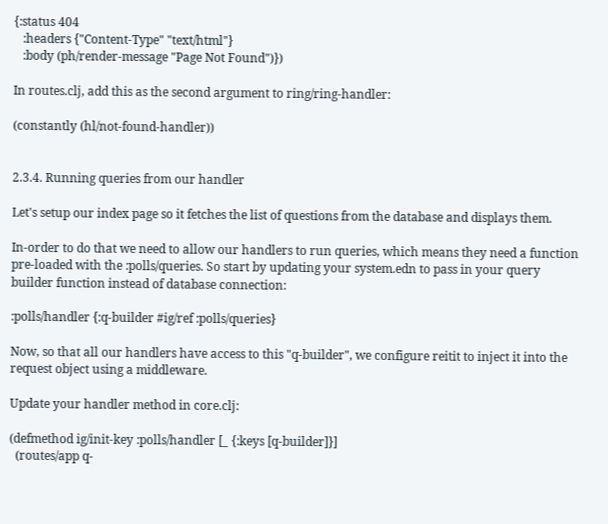{:status 404
   :headers {"Content-Type" "text/html"}
   :body (ph/render-message "Page Not Found")})

In routes.clj, add this as the second argument to ring/ring-handler:

(constantly (hl/not-found-handler))


2.3.4. Running queries from our handler

Let's setup our index page so it fetches the list of questions from the database and displays them.

In-order to do that we need to allow our handlers to run queries, which means they need a function pre-loaded with the :polls/queries. So start by updating your system.edn to pass in your query builder function instead of database connection:

:polls/handler {:q-builder #ig/ref :polls/queries}

Now, so that all our handlers have access to this "q-builder", we configure reitit to inject it into the request object using a middleware.

Update your handler method in core.clj:

(defmethod ig/init-key :polls/handler [_ {:keys [q-builder]}]
  (routes/app q-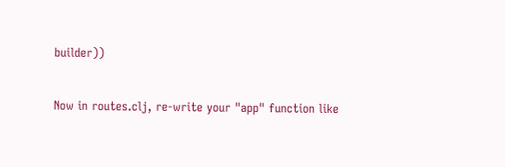builder))

Now in routes.clj, re-write your "app" function like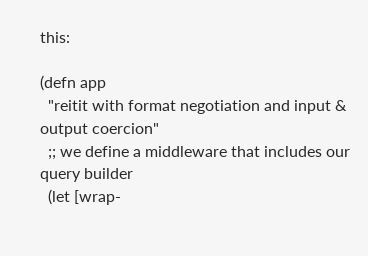this:

(defn app
  "reitit with format negotiation and input & output coercion"
  ;; we define a middleware that includes our query builder
  (let [wrap-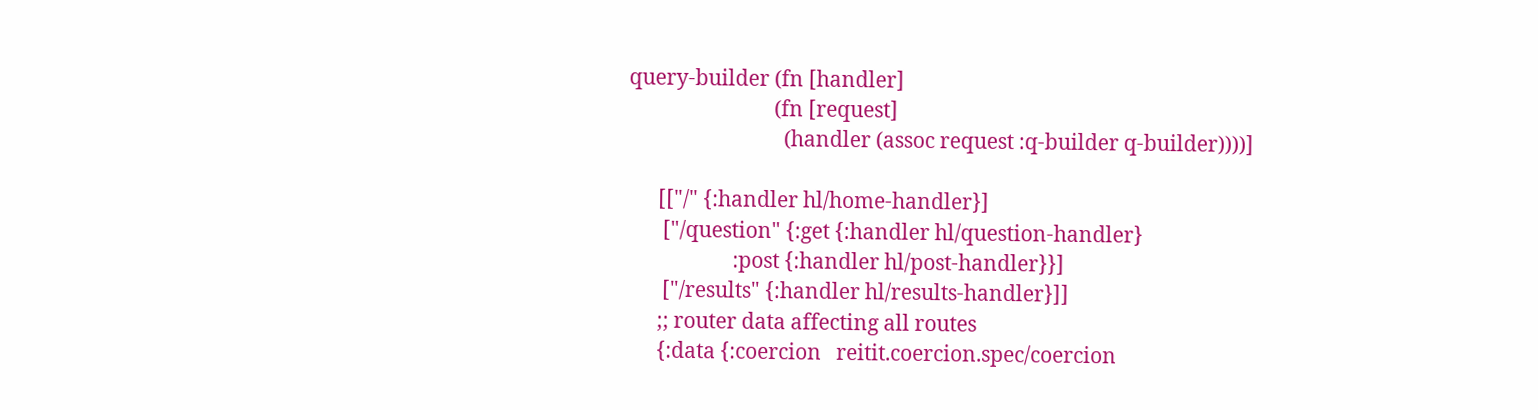query-builder (fn [handler]
                             (fn [request]
                               (handler (assoc request :q-builder q-builder))))]

      [["/" {:handler hl/home-handler}]
       ["/question" {:get {:handler hl/question-handler}
                     :post {:handler hl/post-handler}}]
       ["/results" {:handler hl/results-handler}]]
      ;; router data affecting all routes
      {:data {:coercion   reitit.coercion.spec/coercion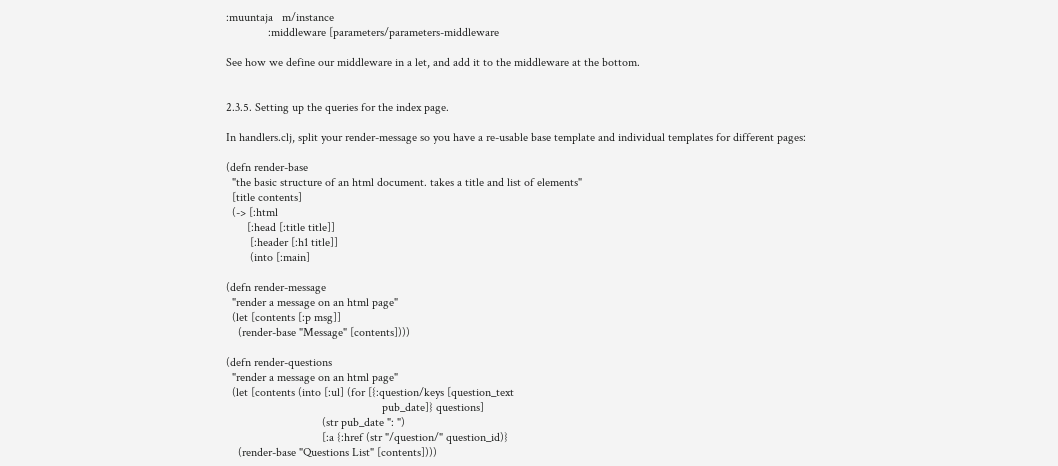:muuntaja   m/instance
              :middleware [parameters/parameters-middleware

See how we define our middleware in a let, and add it to the middleware at the bottom.


2.3.5. Setting up the queries for the index page.

In handlers.clj, split your render-message so you have a re-usable base template and individual templates for different pages:

(defn render-base
  "the basic structure of an html document. takes a title and list of elements"
  [title contents]
  (-> [:html
       [:head [:title title]]
        [:header [:h1 title]]
        (into [:main]

(defn render-message
  "render a message on an html page"
  (let [contents [:p msg]]
    (render-base "Message" [contents])))

(defn render-questions
  "render a message on an html page"
  (let [contents (into [:ul] (for [{:question/keys [question_text
                                                    pub_date]} questions]
                                (str pub_date ": ")
                                [:a {:href (str "/question/" question_id)}
    (render-base "Questions List" [contents])))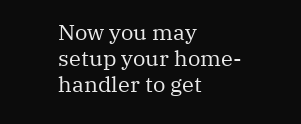Now you may setup your home-handler to get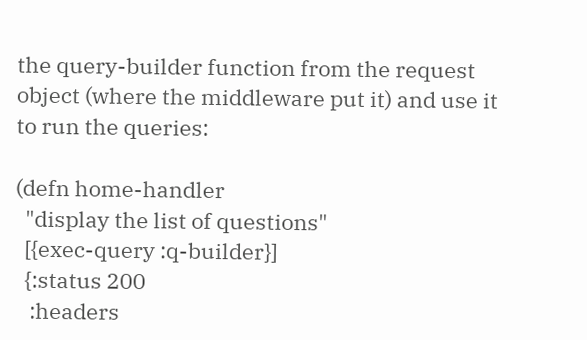the query-builder function from the request object (where the middleware put it) and use it to run the queries:

(defn home-handler
  "display the list of questions"
  [{exec-query :q-builder}]
  {:status 200
   :headers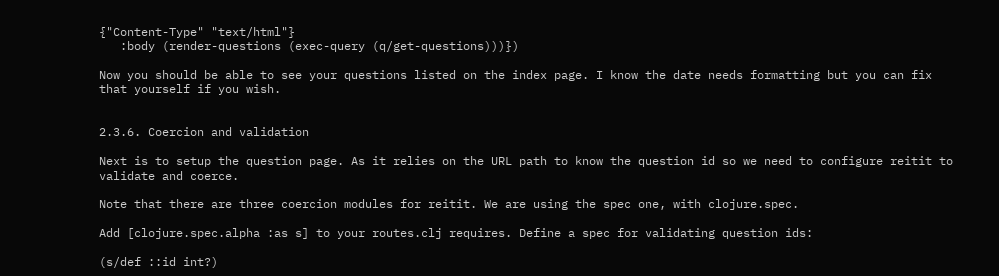{"Content-Type" "text/html"}
   :body (render-questions (exec-query (q/get-questions)))})

Now you should be able to see your questions listed on the index page. I know the date needs formatting but you can fix that yourself if you wish.


2.3.6. Coercion and validation

Next is to setup the question page. As it relies on the URL path to know the question id so we need to configure reitit to validate and coerce.

Note that there are three coercion modules for reitit. We are using the spec one, with clojure.spec.

Add [clojure.spec.alpha :as s] to your routes.clj requires. Define a spec for validating question ids:

(s/def ::id int?)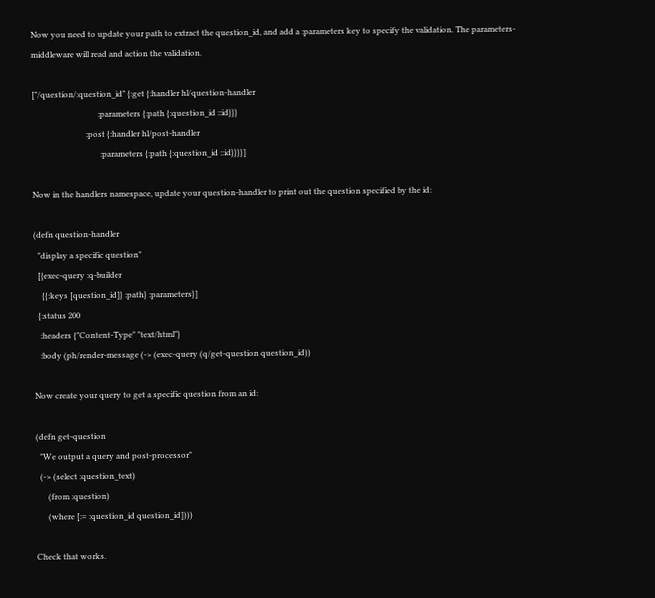Now you need to update your path to extract the question_id, and add a :parameters key to specify the validation. The parameters-middleware will read and action the validation.

["/question/:question_id" {:get {:handler hl/question-handler
                                 :parameters {:path {:question_id ::id}}}
                           :post {:handler hl/post-handler
                                  :parameters {:path {:question_id ::id}}}}]

Now in the handlers namespace, update your question-handler to print out the question specified by the id:

(defn question-handler
  "display a specific question"
  [{exec-query :q-builder
    {{:keys [question_id]} :path} :parameters}]
  {:status 200
   :headers {"Content-Type" "text/html"}
   :body (ph/render-message (-> (exec-query (q/get-question question_id))

Now create your query to get a specific question from an id:

(defn get-question
  "We output a query and post-processor"
  (-> (select :question_text)
      (from :question)
      (where [:= :question_id question_id])))

Check that works.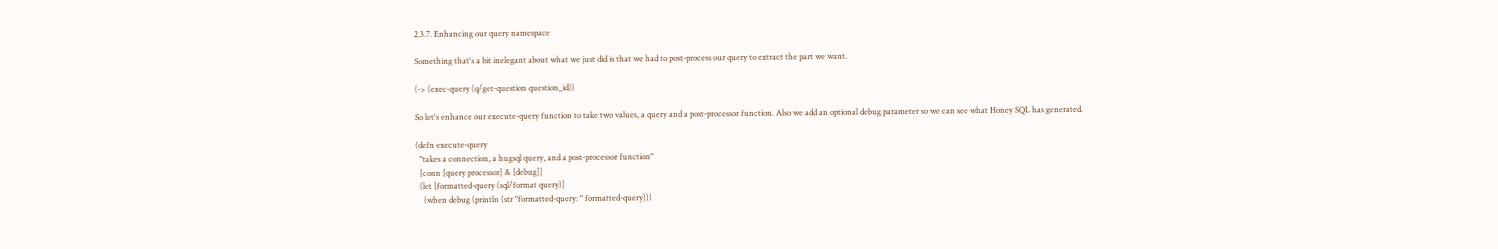2.3.7. Enhancing our query namespace

Something that's a bit inelegant about what we just did is that we had to post-process our query to extract the part we want.

(-> (exec-query (q/get-question question_id))

So let's enhance our execute-query function to take two values, a query and a post-processor function. Also we add an optional debug parameter so we can see what Honey SQL has generated.

(defn execute-query
  "takes a connection, a hugsql query, and a post-processor function"
  [conn [query processor] & [debug]]
  (let [formatted-query (sql/format query)]
    (when debug (println (str "formatted-query: " formatted-query)))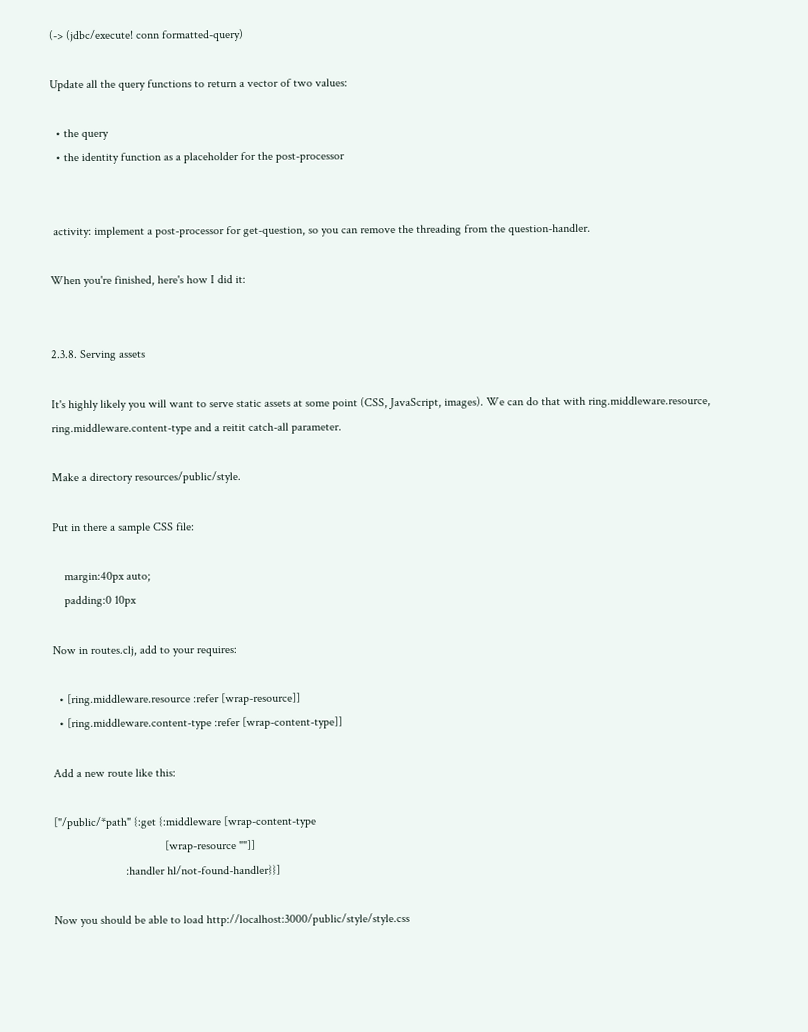(-> (jdbc/execute! conn formatted-query)

Update all the query functions to return a vector of two values:

  • the query
  • the identity function as a placeholder for the post-processor


 activity: implement a post-processor for get-question, so you can remove the threading from the question-handler.

When you're finished, here's how I did it:


2.3.8. Serving assets

It's highly likely you will want to serve static assets at some point (CSS, JavaScript, images). We can do that with ring.middleware.resource, ring.middleware.content-type and a reitit catch-all parameter.

Make a directory resources/public/style.

Put in there a sample CSS file:

    margin:40px auto;
    padding:0 10px

Now in routes.clj, add to your requires:

  • [ring.middleware.resource :refer [wrap-resource]]
  • [ring.middleware.content-type :refer [wrap-content-type]]

Add a new route like this:

["/public/*path" {:get {:middleware [wrap-content-type
                                     [wrap-resource ""]]
                        :handler hl/not-found-handler}}]

Now you should be able to load http://localhost:3000/public/style/style.css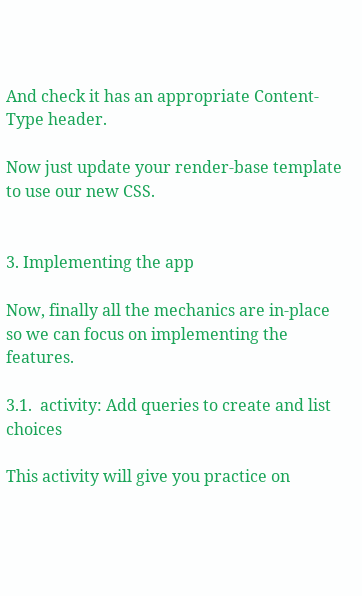And check it has an appropriate Content-Type header.

Now just update your render-base template to use our new CSS.


3. Implementing the app

Now, finally all the mechanics are in-place so we can focus on implementing the features.

3.1.  activity: Add queries to create and list choices

This activity will give you practice on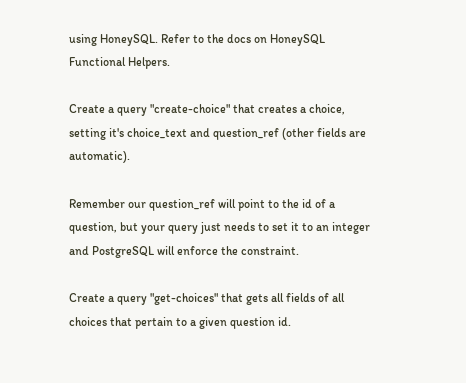using HoneySQL. Refer to the docs on HoneySQL Functional Helpers.

Create a query "create-choice" that creates a choice, setting it's choice_text and question_ref (other fields are automatic).

Remember our question_ref will point to the id of a question, but your query just needs to set it to an integer and PostgreSQL will enforce the constraint.

Create a query "get-choices" that gets all fields of all choices that pertain to a given question id.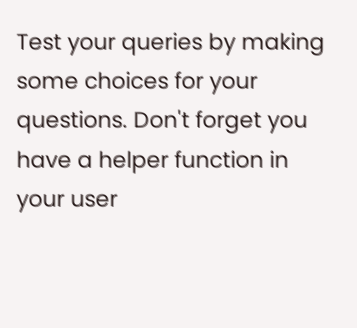Test your queries by making some choices for your questions. Don't forget you have a helper function in your user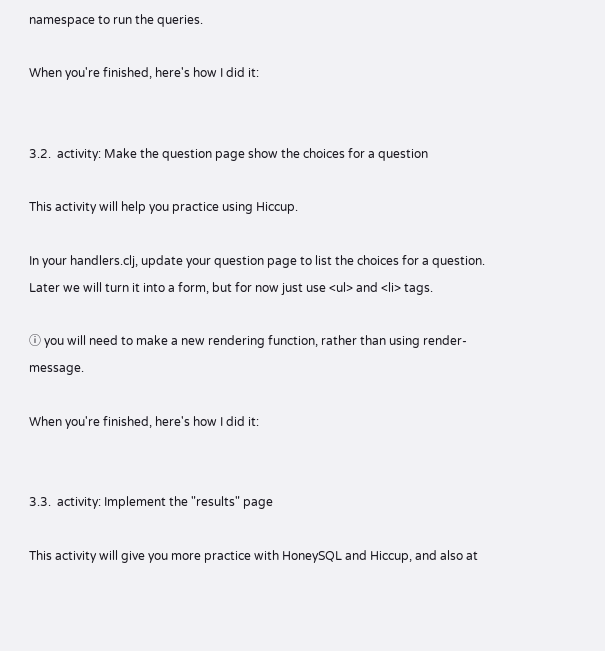namespace to run the queries.

When you're finished, here's how I did it:


3.2.  activity: Make the question page show the choices for a question

This activity will help you practice using Hiccup.

In your handlers.clj, update your question page to list the choices for a question. Later we will turn it into a form, but for now just use <ul> and <li> tags.

ⓘ you will need to make a new rendering function, rather than using render-message.

When you're finished, here's how I did it:


3.3.  activity: Implement the "results" page

This activity will give you more practice with HoneySQL and Hiccup, and also at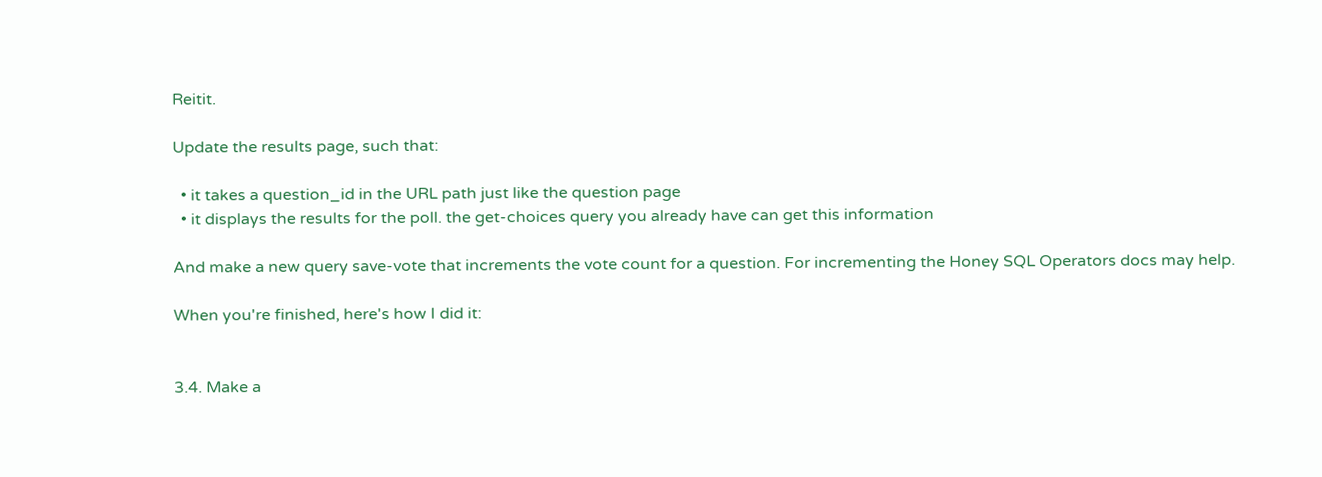Reitit.

Update the results page, such that:

  • it takes a question_id in the URL path just like the question page
  • it displays the results for the poll. the get-choices query you already have can get this information

And make a new query save-vote that increments the vote count for a question. For incrementing the Honey SQL Operators docs may help.

When you're finished, here's how I did it:


3.4. Make a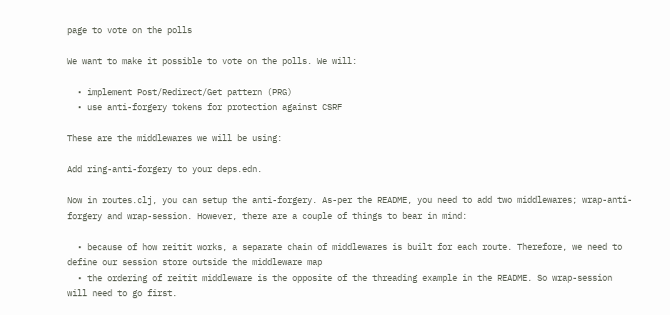page to vote on the polls

We want to make it possible to vote on the polls. We will:

  • implement Post/Redirect/Get pattern (PRG)
  • use anti-forgery tokens for protection against CSRF

These are the middlewares we will be using:

Add ring-anti-forgery to your deps.edn.

Now in routes.clj, you can setup the anti-forgery. As-per the README, you need to add two middlewares; wrap-anti-forgery and wrap-session. However, there are a couple of things to bear in mind:

  • because of how reitit works, a separate chain of middlewares is built for each route. Therefore, we need to define our session store outside the middleware map
  • the ordering of reitit middleware is the opposite of the threading example in the README. So wrap-session will need to go first.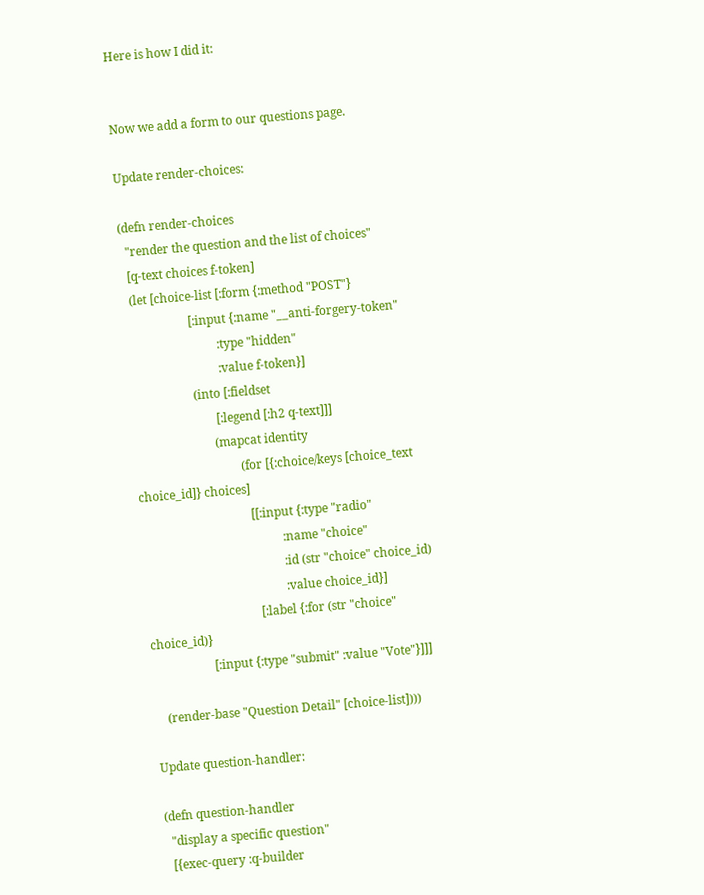Here is how I did it:


Now we add a form to our questions page.

Update render-choices:

(defn render-choices
  "render the question and the list of choices"
  [q-text choices f-token]
  (let [choice-list [:form {:method "POST"}
                     [:input {:name "__anti-forgery-token"
                              :type "hidden"
                              :value f-token}]
                     (into [:fieldset
                            [:legend [:h2 q-text]]]
                           (mapcat identity
                                   (for [{:choice/keys [choice_text choice_id]} choices]
                                     [[:input {:type "radio"
                                               :name "choice"
                                               :id (str "choice" choice_id)
                                               :value choice_id}]
                                      [:label {:for (str "choice" choice_id)}
                     [:input {:type "submit" :value "Vote"}]]]

    (render-base "Question Detail" [choice-list])))

Update question-handler:

(defn question-handler
  "display a specific question"
  [{exec-query :q-builder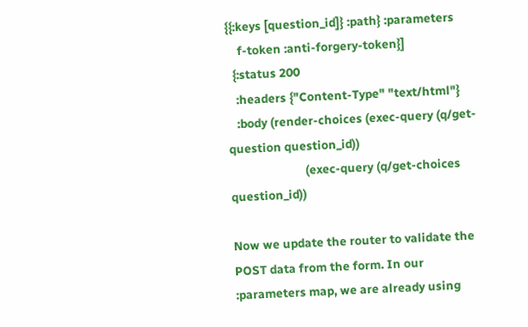{{:keys [question_id]} :path} :parameters
    f-token :anti-forgery-token}]
  {:status 200
   :headers {"Content-Type" "text/html"}
   :body (render-choices (exec-query (q/get-question question_id))
                         (exec-query (q/get-choices question_id))

Now we update the router to validate the POST data from the form. In our :parameters map, we are already using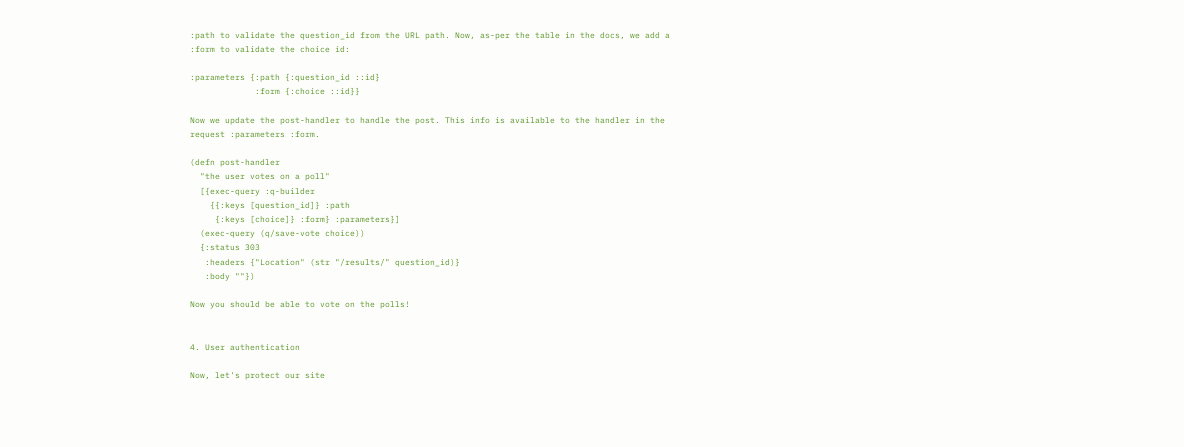:path to validate the question_id from the URL path. Now, as-per the table in the docs, we add a :form to validate the choice id:

:parameters {:path {:question_id ::id}
             :form {:choice ::id}}

Now we update the post-handler to handle the post. This info is available to the handler in the request :parameters :form.

(defn post-handler
  "the user votes on a poll"
  [{exec-query :q-builder
    {{:keys [question_id]} :path
     {:keys [choice]} :form} :parameters}]
  (exec-query (q/save-vote choice))
  {:status 303
   :headers {"Location" (str "/results/" question_id)}
   :body ""})

Now you should be able to vote on the polls!


4. User authentication

Now, let's protect our site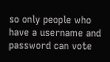so only people who have a username and password can vote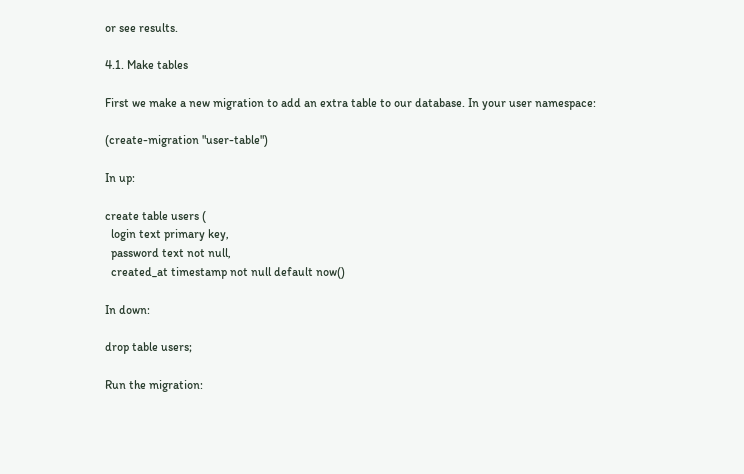or see results.

4.1. Make tables

First we make a new migration to add an extra table to our database. In your user namespace:

(create-migration "user-table")

In up:

create table users (
  login text primary key,
  password text not null,
  created_at timestamp not null default now()

In down:

drop table users;

Run the migration: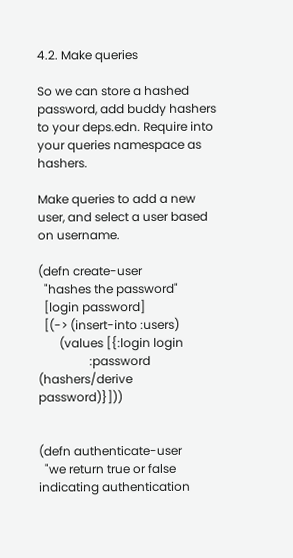4.2. Make queries

So we can store a hashed password, add buddy hashers to your deps.edn. Require into your queries namespace as hashers.

Make queries to add a new user, and select a user based on username.

(defn create-user
  "hashes the password"
  [login password]
  [(-> (insert-into :users)
       (values [{:login login
                 :password (hashers/derive password)}]))


(defn authenticate-user
  "we return true or false indicating authentication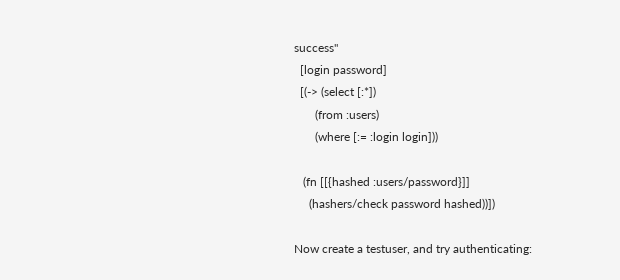success"
  [login password]
  [(-> (select [:*])
       (from :users)
       (where [:= :login login]))

   (fn [[{hashed :users/password}]]
     (hashers/check password hashed))])

Now create a testuser, and try authenticating: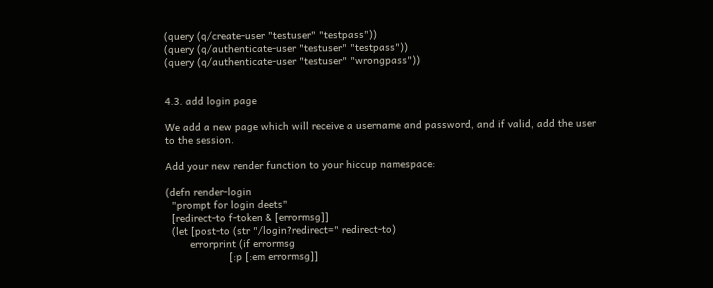(query (q/create-user "testuser" "testpass"))
(query (q/authenticate-user "testuser" "testpass"))
(query (q/authenticate-user "testuser" "wrongpass"))


4.3. add login page

We add a new page which will receive a username and password, and if valid, add the user to the session.

Add your new render function to your hiccup namespace:

(defn render-login
  "prompt for login deets"
  [redirect-to f-token & [errormsg]]
  (let [post-to (str "/login?redirect=" redirect-to)
        errorprint (if errormsg
                     [:p [:em errormsg]]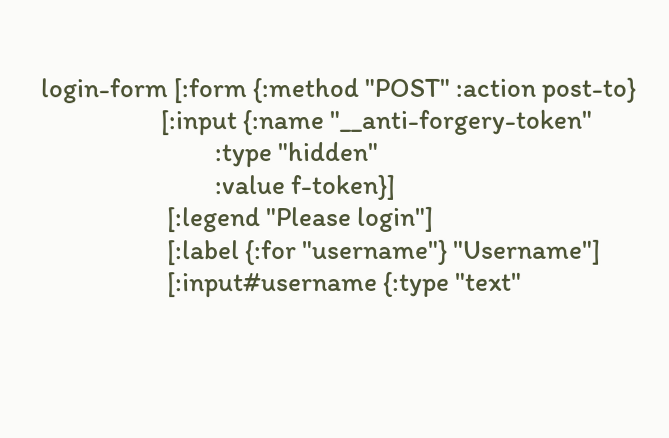login-form [:form {:method "POST" :action post-to}
                    [:input {:name "__anti-forgery-token"
                             :type "hidden"
                             :value f-token}]
                     [:legend "Please login"]
                     [:label {:for "username"} "Username"]
                     [:input#username {:type "text"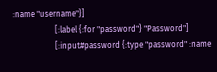:name "username"}]
                     [:label {:for "password"} "Password"]
                     [:input#password {:type "password" :name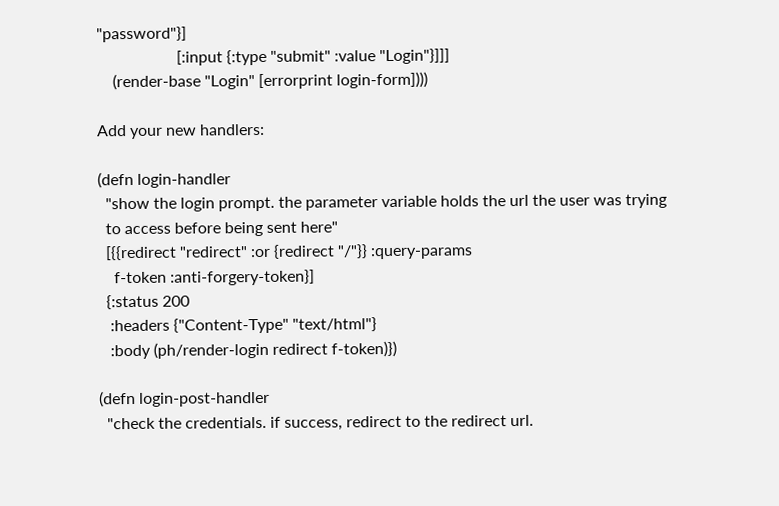"password"}]
                    [:input {:type "submit" :value "Login"}]]]
    (render-base "Login" [errorprint login-form])))

Add your new handlers:

(defn login-handler
  "show the login prompt. the parameter variable holds the url the user was trying
  to access before being sent here"
  [{{redirect "redirect" :or {redirect "/"}} :query-params
    f-token :anti-forgery-token}]
  {:status 200
   :headers {"Content-Type" "text/html"}
   :body (ph/render-login redirect f-token)})

(defn login-post-handler
  "check the credentials. if success, redirect to the redirect url.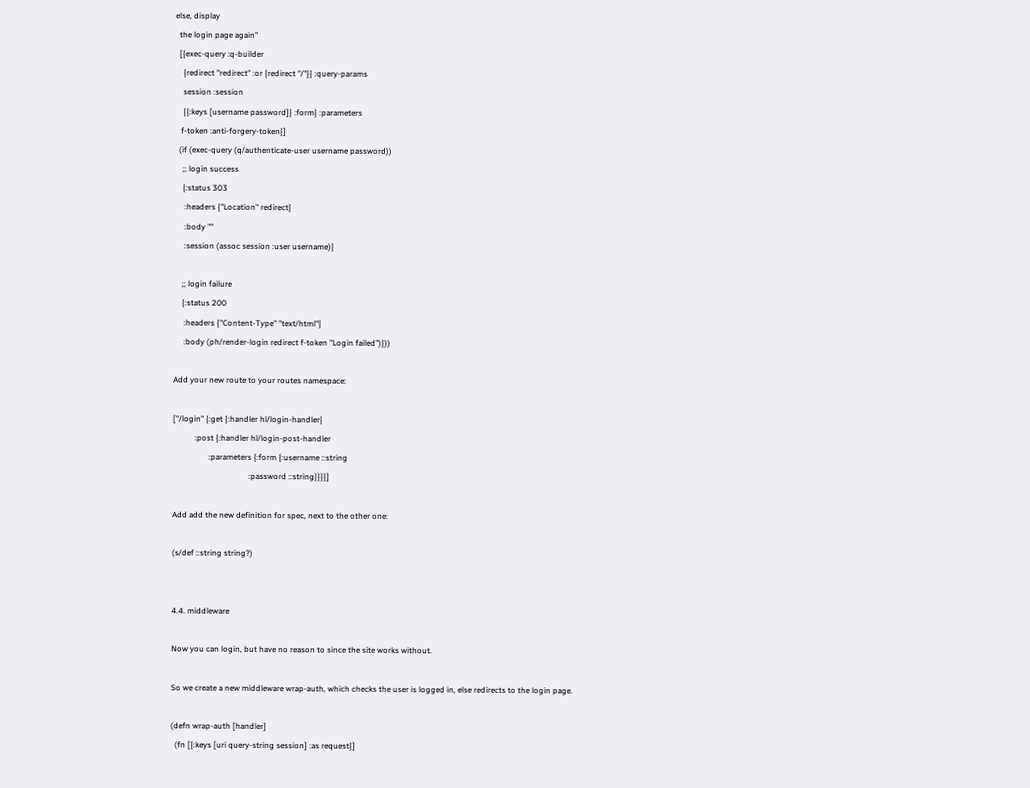else, display
  the login page again"
  [{exec-query :q-builder
    {redirect "redirect" :or {redirect "/"}} :query-params
    session :session
    {{:keys [username password]} :form} :parameters
   f-token :anti-forgery-token}]
  (if (exec-query (q/authenticate-user username password))
    ;; login success
    {:status 303
     :headers {"Location" redirect}
     :body ""
     :session (assoc session :user username)}

    ;; login failure
    {:status 200
     :headers {"Content-Type" "text/html"}
     :body (ph/render-login redirect f-token "Login failed")}))

Add your new route to your routes namespace:

["/login" {:get {:handler hl/login-handler}
           :post {:handler hl/login-post-handler
                  :parameters {:form {:username ::string
                                      :password ::string}}}}]

Add add the new definition for spec, next to the other one:

(s/def ::string string?)


4.4. middleware

Now you can login, but have no reason to since the site works without.

So we create a new middleware wrap-auth, which checks the user is logged in, else redirects to the login page.

(defn wrap-auth [handler]
  (fn [{:keys [uri query-string session] :as request}]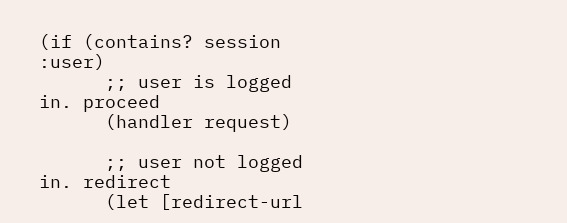(if (contains? session :user)
      ;; user is logged in. proceed
      (handler request)

      ;; user not logged in. redirect
      (let [redirect-url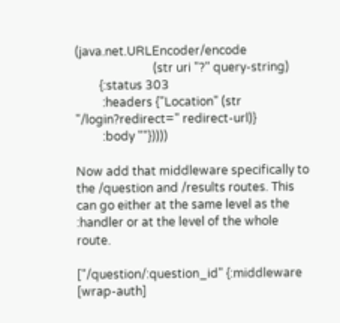(java.net.URLEncoder/encode
                          (str uri "?" query-string)
        {:status 303
         :headers {"Location" (str "/login?redirect=" redirect-url)}
         :body ""}))))

Now add that middleware specifically to the /question and /results routes. This can go either at the same level as the :handler or at the level of the whole route.

["/question/:question_id" {:middleware [wrap-auth]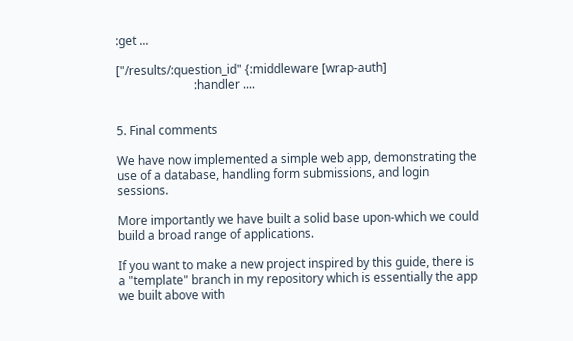:get ...

["/results/:question_id" {:middleware [wrap-auth]
                          :handler ....


5. Final comments

We have now implemented a simple web app, demonstrating the use of a database, handling form submissions, and login sessions.

More importantly we have built a solid base upon-which we could build a broad range of applications.

If you want to make a new project inspired by this guide, there is a "template" branch in my repository which is essentially the app we built above with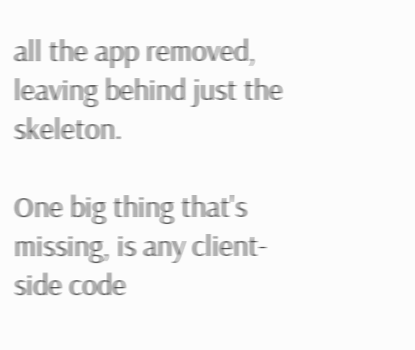all the app removed, leaving behind just the skeleton.

One big thing that's missing, is any client-side code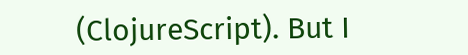(ClojureScript). But I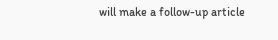will make a follow-up article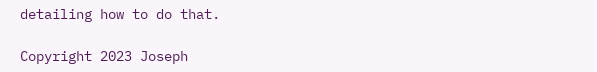detailing how to do that.

Copyright 2023 Joseph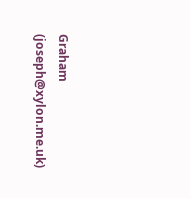Graham (joseph@xylon.me.uk)